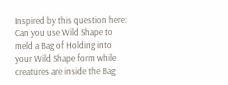Inspired by this question here: Can you use Wild Shape to meld a Bag of Holding into your Wild Shape form while creatures are inside the Bag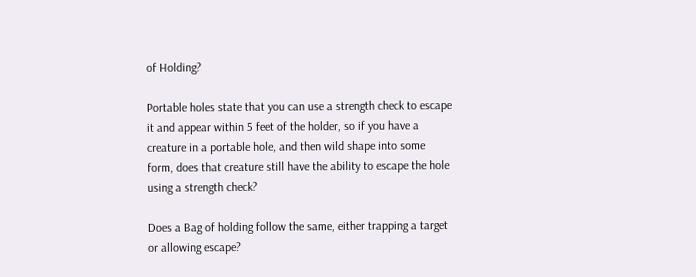of Holding?

Portable holes state that you can use a strength check to escape it and appear within 5 feet of the holder, so if you have a creature in a portable hole, and then wild shape into some form, does that creature still have the ability to escape the hole using a strength check?

Does a Bag of holding follow the same, either trapping a target or allowing escape?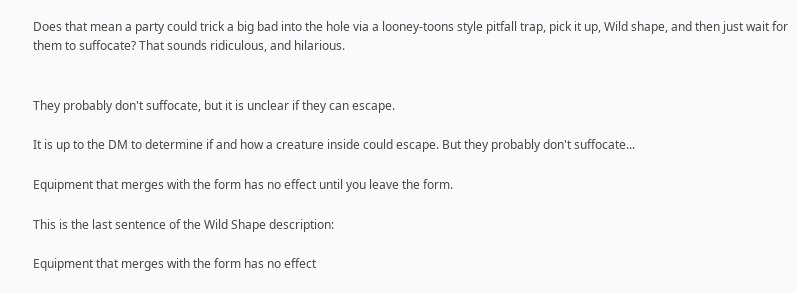Does that mean a party could trick a big bad into the hole via a looney-toons style pitfall trap, pick it up, Wild shape, and then just wait for them to suffocate? That sounds ridiculous, and hilarious.


They probably don't suffocate, but it is unclear if they can escape.

It is up to the DM to determine if and how a creature inside could escape. But they probably don't suffocate...

Equipment that merges with the form has no effect until you leave the form.

This is the last sentence of the Wild Shape description:

Equipment that merges with the form has no effect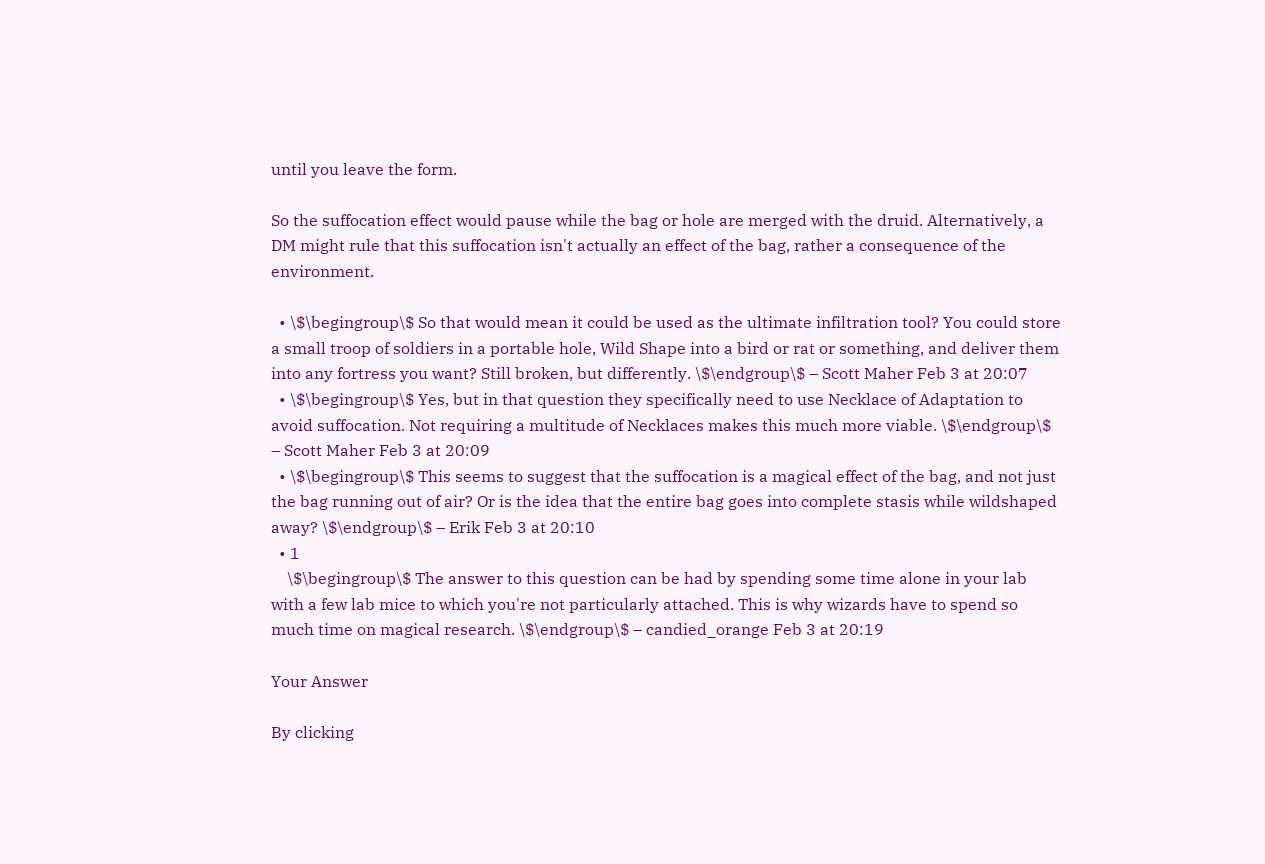until you leave the form.

So the suffocation effect would pause while the bag or hole are merged with the druid. Alternatively, a DM might rule that this suffocation isn't actually an effect of the bag, rather a consequence of the environment.

  • \$\begingroup\$ So that would mean it could be used as the ultimate infiltration tool? You could store a small troop of soldiers in a portable hole, Wild Shape into a bird or rat or something, and deliver them into any fortress you want? Still broken, but differently. \$\endgroup\$ – Scott Maher Feb 3 at 20:07
  • \$\begingroup\$ Yes, but in that question they specifically need to use Necklace of Adaptation to avoid suffocation. Not requiring a multitude of Necklaces makes this much more viable. \$\endgroup\$ – Scott Maher Feb 3 at 20:09
  • \$\begingroup\$ This seems to suggest that the suffocation is a magical effect of the bag, and not just the bag running out of air? Or is the idea that the entire bag goes into complete stasis while wildshaped away? \$\endgroup\$ – Erik Feb 3 at 20:10
  • 1
    \$\begingroup\$ The answer to this question can be had by spending some time alone in your lab with a few lab mice to which you're not particularly attached. This is why wizards have to spend so much time on magical research. \$\endgroup\$ – candied_orange Feb 3 at 20:19

Your Answer

By clicking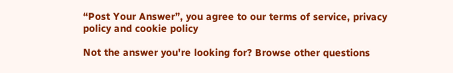“Post Your Answer”, you agree to our terms of service, privacy policy and cookie policy

Not the answer you're looking for? Browse other questions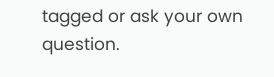tagged or ask your own question.